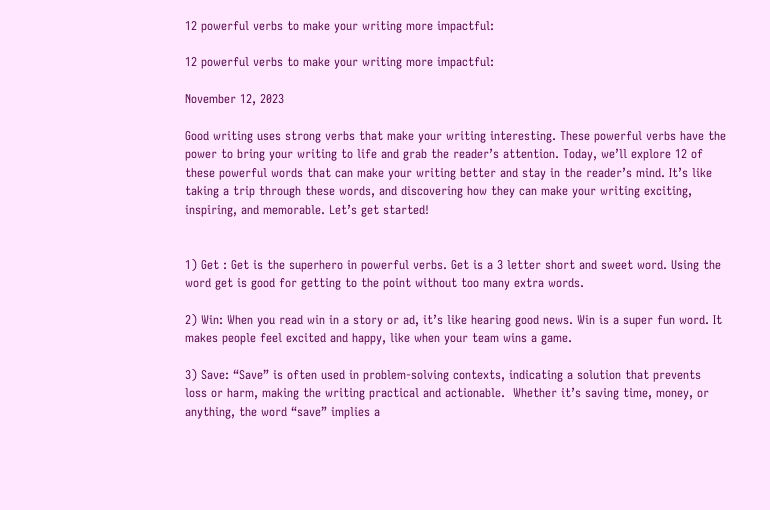12 powerful verbs to make your writing more impactful:

12 powerful verbs to make your writing more impactful:

November 12, 2023

Good writing uses strong verbs that make your writing interesting. These powerful verbs have the power to bring your writing to life and grab the reader’s attention. Today, we’ll explore 12 of these powerful words that can make your writing better and stay in the reader’s mind. It’s like taking a trip through these words, and discovering how they can make your writing exciting, inspiring, and memorable. Let’s get started!


1) Get : Get is the superhero in powerful verbs. Get is a 3 letter short and sweet word. Using the word get is good for getting to the point without too many extra words.

2) Win: When you read win in a story or ad, it’s like hearing good news. Win is a super fun word. It makes people feel excited and happy, like when your team wins a game.

3) Save: “Save” is often used in problem-solving contexts, indicating a solution that prevents loss or harm, making the writing practical and actionable.  Whether it’s saving time, money, or anything, the word “save” implies a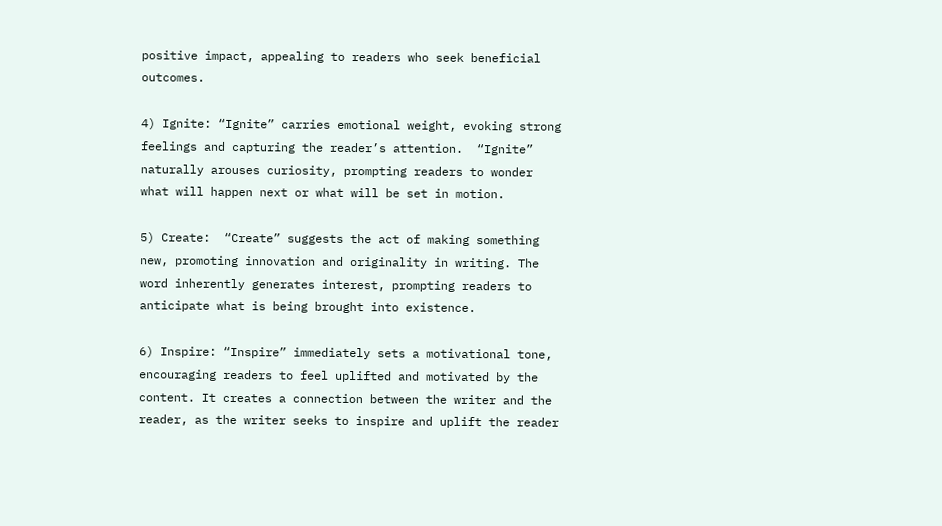positive impact, appealing to readers who seek beneficial outcomes.

4) Ignite: “Ignite” carries emotional weight, evoking strong feelings and capturing the reader’s attention.  “Ignite” naturally arouses curiosity, prompting readers to wonder what will happen next or what will be set in motion.

5) Create:  “Create” suggests the act of making something new, promoting innovation and originality in writing. The word inherently generates interest, prompting readers to anticipate what is being brought into existence.

6) Inspire: “Inspire” immediately sets a motivational tone, encouraging readers to feel uplifted and motivated by the content. It creates a connection between the writer and the reader, as the writer seeks to inspire and uplift the reader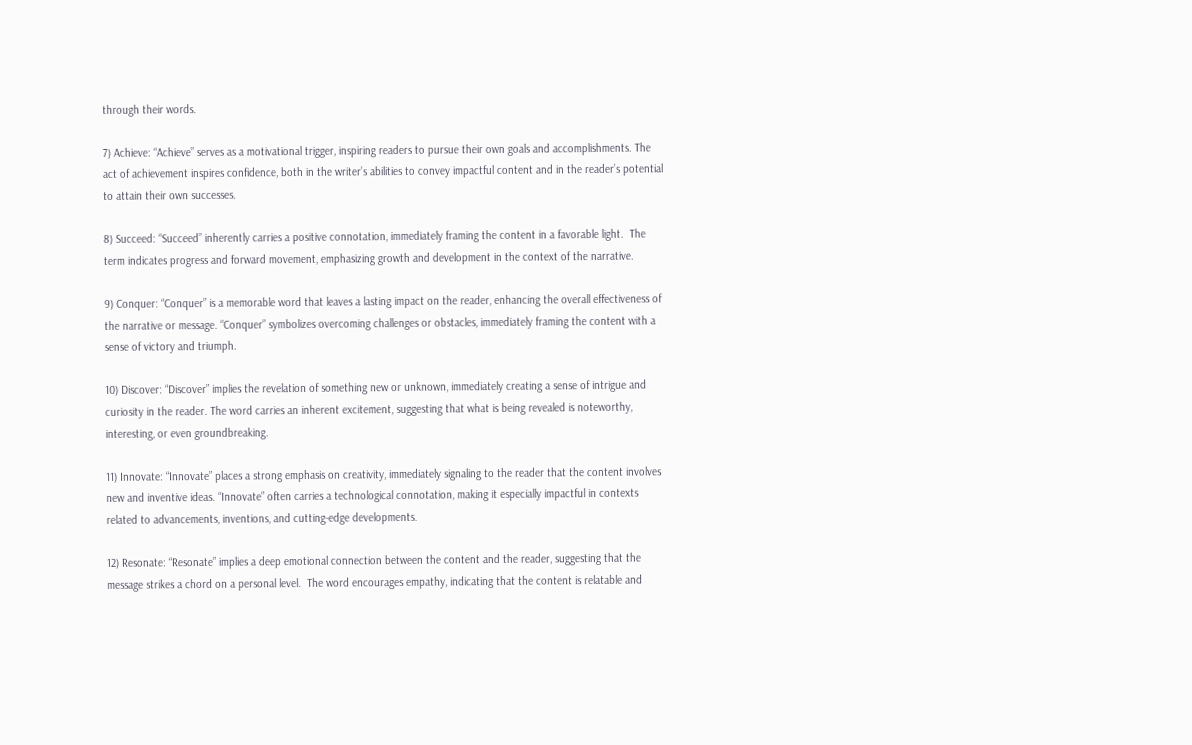through their words.

7) Achieve: “Achieve” serves as a motivational trigger, inspiring readers to pursue their own goals and accomplishments. The act of achievement inspires confidence, both in the writer’s abilities to convey impactful content and in the reader’s potential to attain their own successes.

8) Succeed: “Succeed” inherently carries a positive connotation, immediately framing the content in a favorable light.  The term indicates progress and forward movement, emphasizing growth and development in the context of the narrative.

9) Conquer: “Conquer” is a memorable word that leaves a lasting impact on the reader, enhancing the overall effectiveness of the narrative or message. “Conquer” symbolizes overcoming challenges or obstacles, immediately framing the content with a sense of victory and triumph.

10) Discover: “Discover” implies the revelation of something new or unknown, immediately creating a sense of intrigue and curiosity in the reader. The word carries an inherent excitement, suggesting that what is being revealed is noteworthy, interesting, or even groundbreaking.

11) Innovate: “Innovate” places a strong emphasis on creativity, immediately signaling to the reader that the content involves new and inventive ideas. “Innovate” often carries a technological connotation, making it especially impactful in contexts related to advancements, inventions, and cutting-edge developments.

12) Resonate: “Resonate” implies a deep emotional connection between the content and the reader, suggesting that the message strikes a chord on a personal level.  The word encourages empathy, indicating that the content is relatable and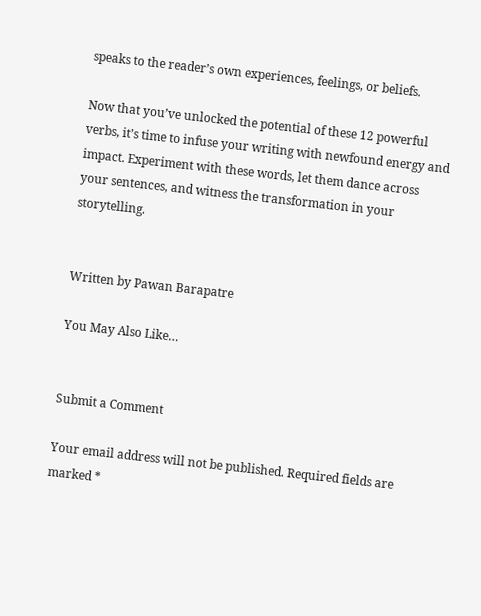speaks to the reader’s own experiences, feelings, or beliefs.

Now that you’ve unlocked the potential of these 12 powerful verbs, it’s time to infuse your writing with newfound energy and impact. Experiment with these words, let them dance across your sentences, and witness the transformation in your storytelling.


Written by Pawan Barapatre

You May Also Like…


Submit a Comment

Your email address will not be published. Required fields are marked *